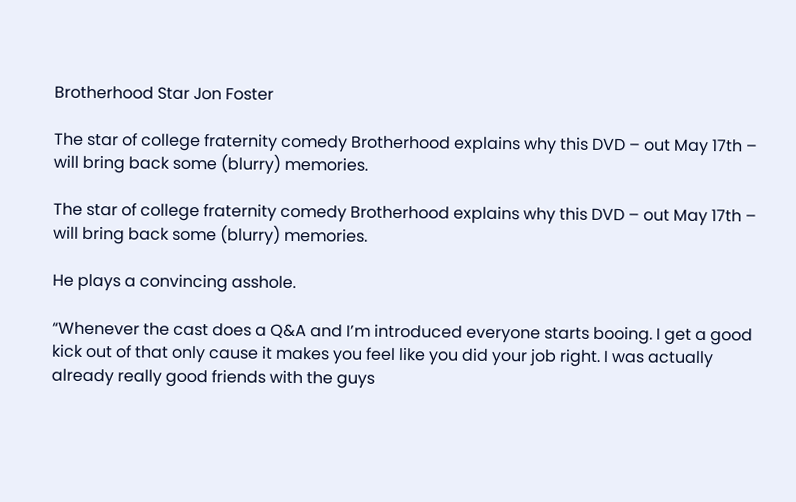Brotherhood Star Jon Foster

The star of college fraternity comedy Brotherhood explains why this DVD – out May 17th – will bring back some (blurry) memories.

The star of college fraternity comedy Brotherhood explains why this DVD – out May 17th – will bring back some (blurry) memories.

He plays a convincing asshole.

“Whenever the cast does a Q&A and I’m introduced everyone starts booing. I get a good kick out of that only cause it makes you feel like you did your job right. I was actually already really good friends with the guys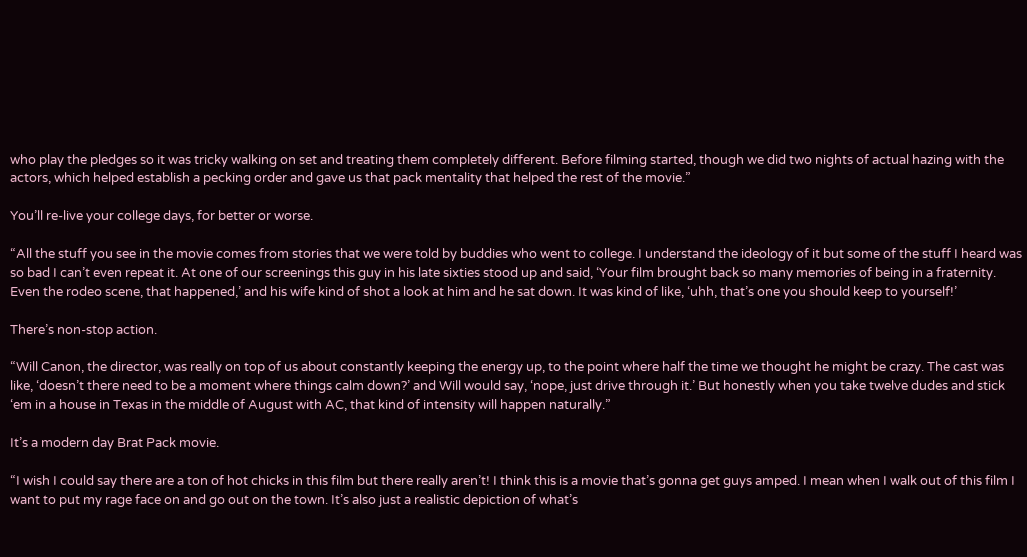who play the pledges so it was tricky walking on set and treating them completely different. Before filming started, though we did two nights of actual hazing with the actors, which helped establish a pecking order and gave us that pack mentality that helped the rest of the movie.”

You’ll re-live your college days, for better or worse.

“All the stuff you see in the movie comes from stories that we were told by buddies who went to college. I understand the ideology of it but some of the stuff I heard was so bad I can’t even repeat it. At one of our screenings this guy in his late sixties stood up and said, ‘Your film brought back so many memories of being in a fraternity. Even the rodeo scene, that happened,’ and his wife kind of shot a look at him and he sat down. It was kind of like, ‘uhh, that’s one you should keep to yourself!’

There’s non-stop action.

“Will Canon, the director, was really on top of us about constantly keeping the energy up, to the point where half the time we thought he might be crazy. The cast was like, ‘doesn’t there need to be a moment where things calm down?’ and Will would say, ‘nope, just drive through it.’ But honestly when you take twelve dudes and stick ‘em in a house in Texas in the middle of August with AC, that kind of intensity will happen naturally.”

It’s a modern day Brat Pack movie.

“I wish I could say there are a ton of hot chicks in this film but there really aren’t! I think this is a movie that’s gonna get guys amped. I mean when I walk out of this film I want to put my rage face on and go out on the town. It’s also just a realistic depiction of what’s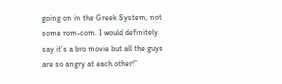going on in the Greek System, not some rom-com. I would definitely say it’s a bro movie but all the guys are so angry at each other!”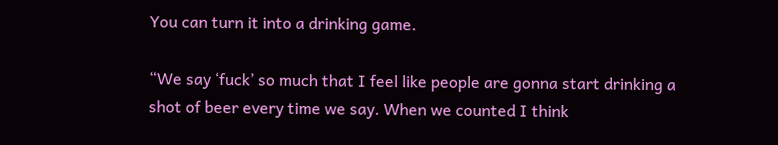You can turn it into a drinking game.

“We say ‘fuck’ so much that I feel like people are gonna start drinking a shot of beer every time we say. When we counted I think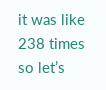it was like 238 times so let’s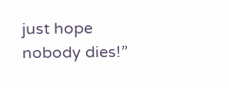just hope nobody dies!”